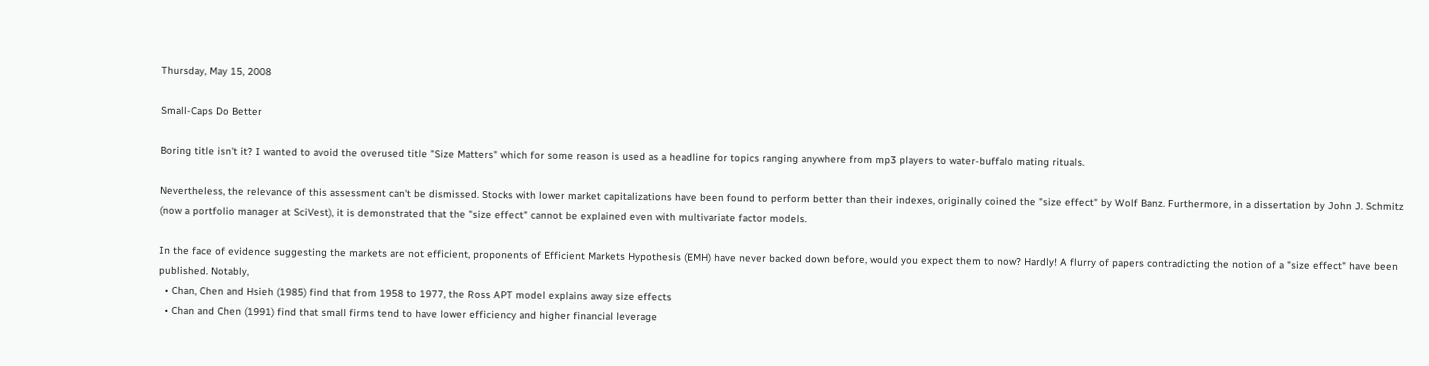Thursday, May 15, 2008

Small-Caps Do Better

Boring title isn't it? I wanted to avoid the overused title "Size Matters" which for some reason is used as a headline for topics ranging anywhere from mp3 players to water-buffalo mating rituals.

Nevertheless, the relevance of this assessment can't be dismissed. Stocks with lower market capitalizations have been found to perform better than their indexes, originally coined the "size effect" by Wolf Banz. Furthermore, in a dissertation by John J. Schmitz (now a portfolio manager at SciVest), it is demonstrated that the "size effect" cannot be explained even with multivariate factor models.

In the face of evidence suggesting the markets are not efficient, proponents of Efficient Markets Hypothesis (EMH) have never backed down before, would you expect them to now? Hardly! A flurry of papers contradicting the notion of a "size effect" have been published. Notably,
  • Chan, Chen and Hsieh (1985) find that from 1958 to 1977, the Ross APT model explains away size effects
  • Chan and Chen (1991) find that small firms tend to have lower efficiency and higher financial leverage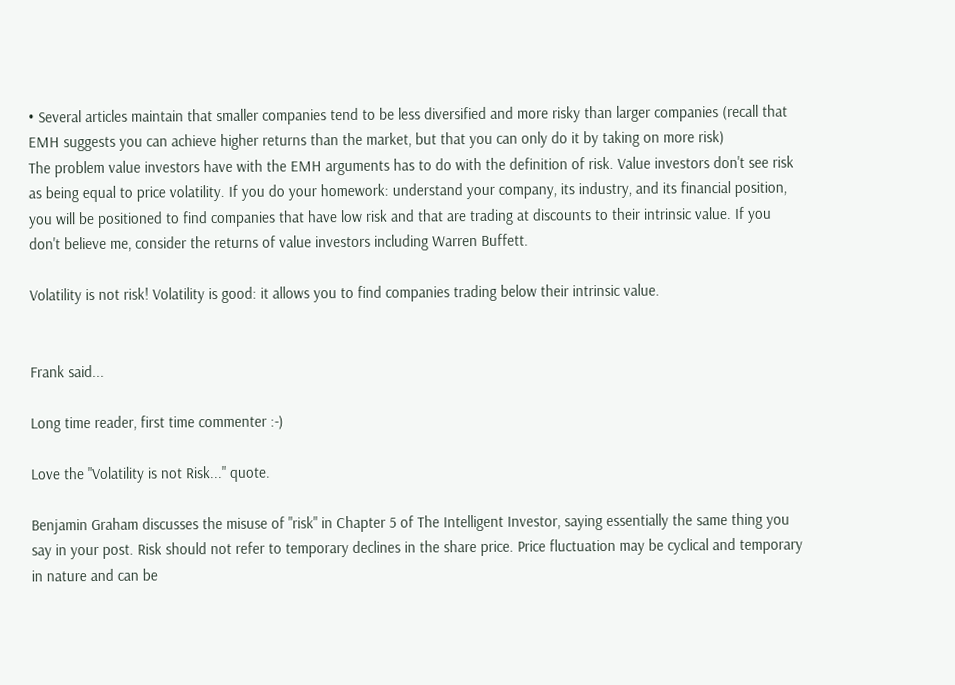• Several articles maintain that smaller companies tend to be less diversified and more risky than larger companies (recall that EMH suggests you can achieve higher returns than the market, but that you can only do it by taking on more risk)
The problem value investors have with the EMH arguments has to do with the definition of risk. Value investors don't see risk as being equal to price volatility. If you do your homework: understand your company, its industry, and its financial position, you will be positioned to find companies that have low risk and that are trading at discounts to their intrinsic value. If you don't believe me, consider the returns of value investors including Warren Buffett.

Volatility is not risk! Volatility is good: it allows you to find companies trading below their intrinsic value.


Frank said...

Long time reader, first time commenter :-)

Love the "Volatility is not Risk..." quote.

Benjamin Graham discusses the misuse of "risk" in Chapter 5 of The Intelligent Investor, saying essentially the same thing you say in your post. Risk should not refer to temporary declines in the share price. Price fluctuation may be cyclical and temporary in nature and can be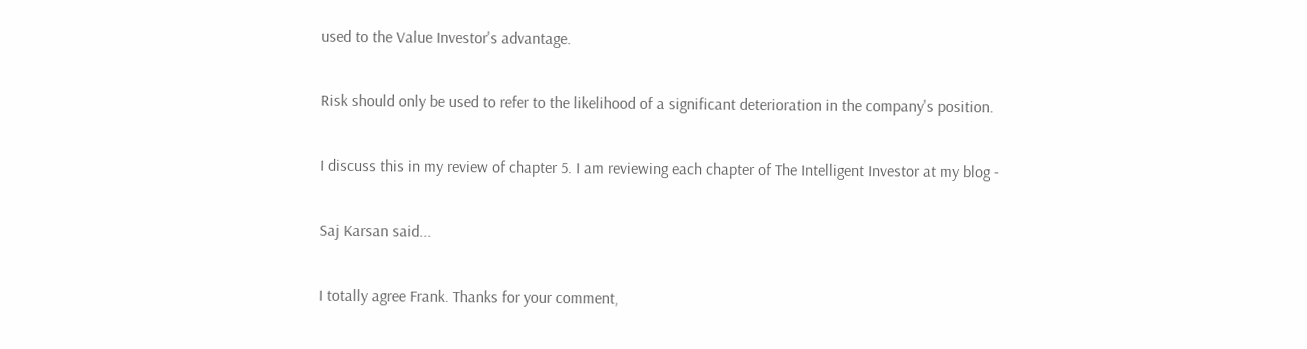used to the Value Investor's advantage.

Risk should only be used to refer to the likelihood of a significant deterioration in the company's position.

I discuss this in my review of chapter 5. I am reviewing each chapter of The Intelligent Investor at my blog -

Saj Karsan said...

I totally agree Frank. Thanks for your comment,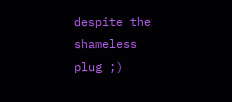despite the shameless plug ;)